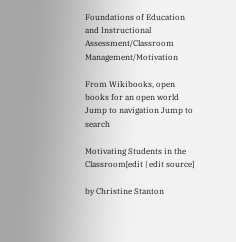Foundations of Education and Instructional Assessment/Classroom Management/Motivation

From Wikibooks, open books for an open world
Jump to navigation Jump to search

Motivating Students in the Classroom[edit | edit source]

by Christine Stanton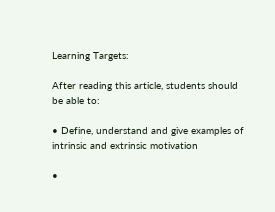Learning Targets:

After reading this article, students should be able to:

• Define, understand and give examples of intrinsic and extrinsic motivation

•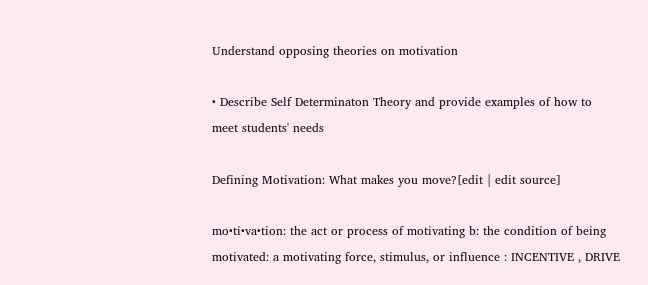Understand opposing theories on motivation

• Describe Self Determinaton Theory and provide examples of how to meet students' needs

Defining Motivation: What makes you move?[edit | edit source]

mo•ti•va•tion: the act or process of motivating b: the condition of being motivated: a motivating force, stimulus, or influence : INCENTIVE , DRIVE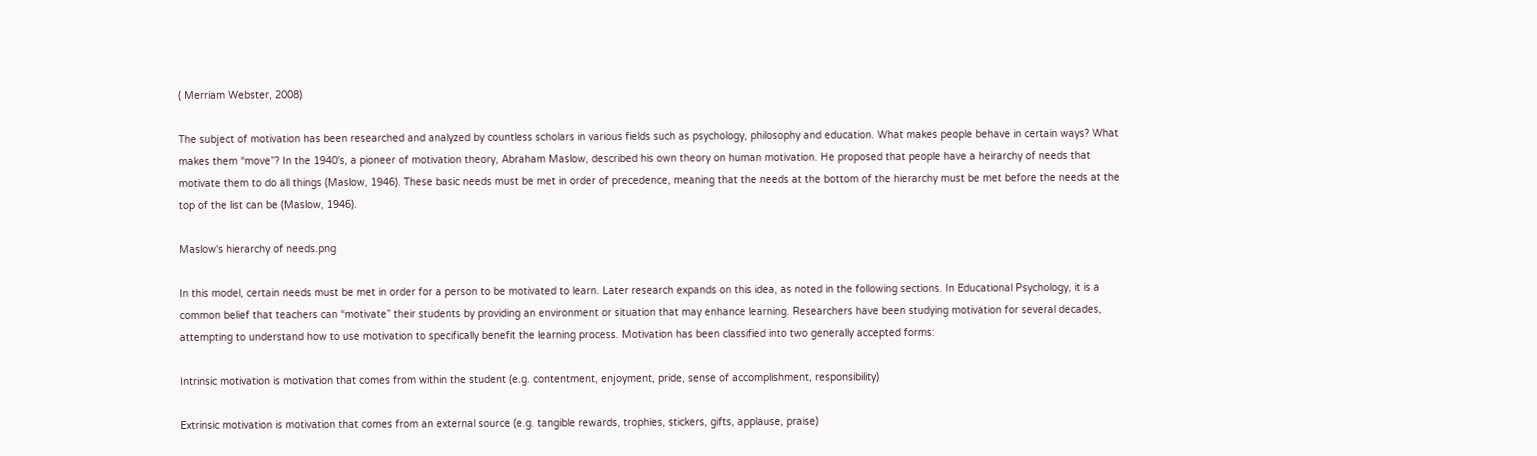( Merriam Webster, 2008)

The subject of motivation has been researched and analyzed by countless scholars in various fields such as psychology, philosophy and education. What makes people behave in certain ways? What makes them “move”? In the 1940's, a pioneer of motivation theory, Abraham Maslow, described his own theory on human motivation. He proposed that people have a heirarchy of needs that motivate them to do all things (Maslow, 1946). These basic needs must be met in order of precedence, meaning that the needs at the bottom of the hierarchy must be met before the needs at the top of the list can be (Maslow, 1946).

Maslow's hierarchy of needs.png

In this model, certain needs must be met in order for a person to be motivated to learn. Later research expands on this idea, as noted in the following sections. In Educational Psychology, it is a common belief that teachers can “motivate” their students by providing an environment or situation that may enhance learning. Researchers have been studying motivation for several decades, attempting to understand how to use motivation to specifically benefit the learning process. Motivation has been classified into two generally accepted forms:

Intrinsic motivation is motivation that comes from within the student (e.g. contentment, enjoyment, pride, sense of accomplishment, responsibility)

Extrinsic motivation is motivation that comes from an external source (e.g. tangible rewards, trophies, stickers, gifts, applause, praise)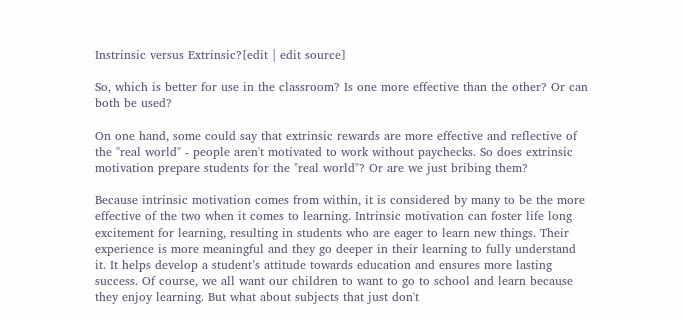Instrinsic versus Extrinsic?[edit | edit source]

So, which is better for use in the classroom? Is one more effective than the other? Or can both be used?

On one hand, some could say that extrinsic rewards are more effective and reflective of the "real world" - people aren't motivated to work without paychecks. So does extrinsic motivation prepare students for the "real world"? Or are we just bribing them?

Because intrinsic motivation comes from within, it is considered by many to be the more effective of the two when it comes to learning. Intrinsic motivation can foster life long excitement for learning, resulting in students who are eager to learn new things. Their experience is more meaningful and they go deeper in their learning to fully understand it. It helps develop a student’s attitude towards education and ensures more lasting success. Of course, we all want our children to want to go to school and learn because they enjoy learning. But what about subjects that just don't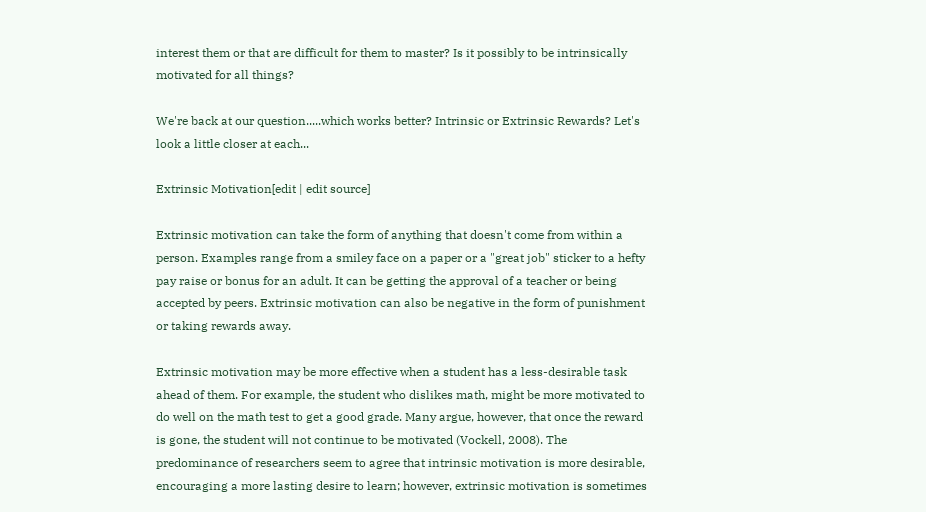interest them or that are difficult for them to master? Is it possibly to be intrinsically motivated for all things?

We're back at our question.....which works better? Intrinsic or Extrinsic Rewards? Let's look a little closer at each...

Extrinsic Motivation[edit | edit source]

Extrinsic motivation can take the form of anything that doesn't come from within a person. Examples range from a smiley face on a paper or a "great job" sticker to a hefty pay raise or bonus for an adult. It can be getting the approval of a teacher or being accepted by peers. Extrinsic motivation can also be negative in the form of punishment or taking rewards away.

Extrinsic motivation may be more effective when a student has a less-desirable task ahead of them. For example, the student who dislikes math, might be more motivated to do well on the math test to get a good grade. Many argue, however, that once the reward is gone, the student will not continue to be motivated (Vockell, 2008). The predominance of researchers seem to agree that intrinsic motivation is more desirable, encouraging a more lasting desire to learn; however, extrinsic motivation is sometimes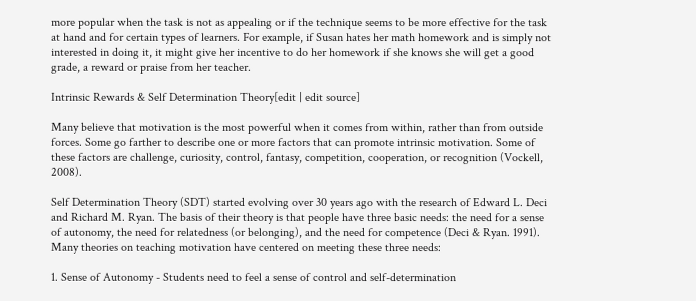more popular when the task is not as appealing or if the technique seems to be more effective for the task at hand and for certain types of learners. For example, if Susan hates her math homework and is simply not interested in doing it, it might give her incentive to do her homework if she knows she will get a good grade, a reward or praise from her teacher.

Intrinsic Rewards & Self Determination Theory[edit | edit source]

Many believe that motivation is the most powerful when it comes from within, rather than from outside forces. Some go farther to describe one or more factors that can promote intrinsic motivation. Some of these factors are challenge, curiosity, control, fantasy, competition, cooperation, or recognition (Vockell, 2008).

Self Determination Theory (SDT) started evolving over 30 years ago with the research of Edward L. Deci and Richard M. Ryan. The basis of their theory is that people have three basic needs: the need for a sense of autonomy, the need for relatedness (or belonging), and the need for competence (Deci & Ryan. 1991). Many theories on teaching motivation have centered on meeting these three needs:

1. Sense of Autonomy - Students need to feel a sense of control and self-determination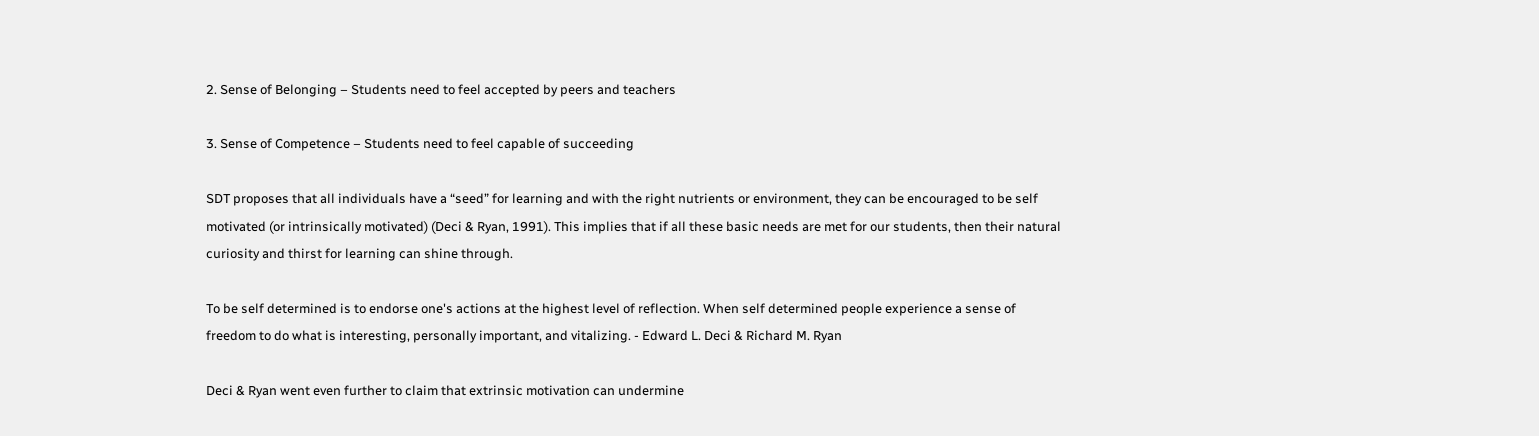2. Sense of Belonging – Students need to feel accepted by peers and teachers

3. Sense of Competence – Students need to feel capable of succeeding

SDT proposes that all individuals have a “seed” for learning and with the right nutrients or environment, they can be encouraged to be self motivated (or intrinsically motivated) (Deci & Ryan, 1991). This implies that if all these basic needs are met for our students, then their natural curiosity and thirst for learning can shine through.

To be self determined is to endorse one's actions at the highest level of reflection. When self determined people experience a sense of freedom to do what is interesting, personally important, and vitalizing. - Edward L. Deci & Richard M. Ryan

Deci & Ryan went even further to claim that extrinsic motivation can undermine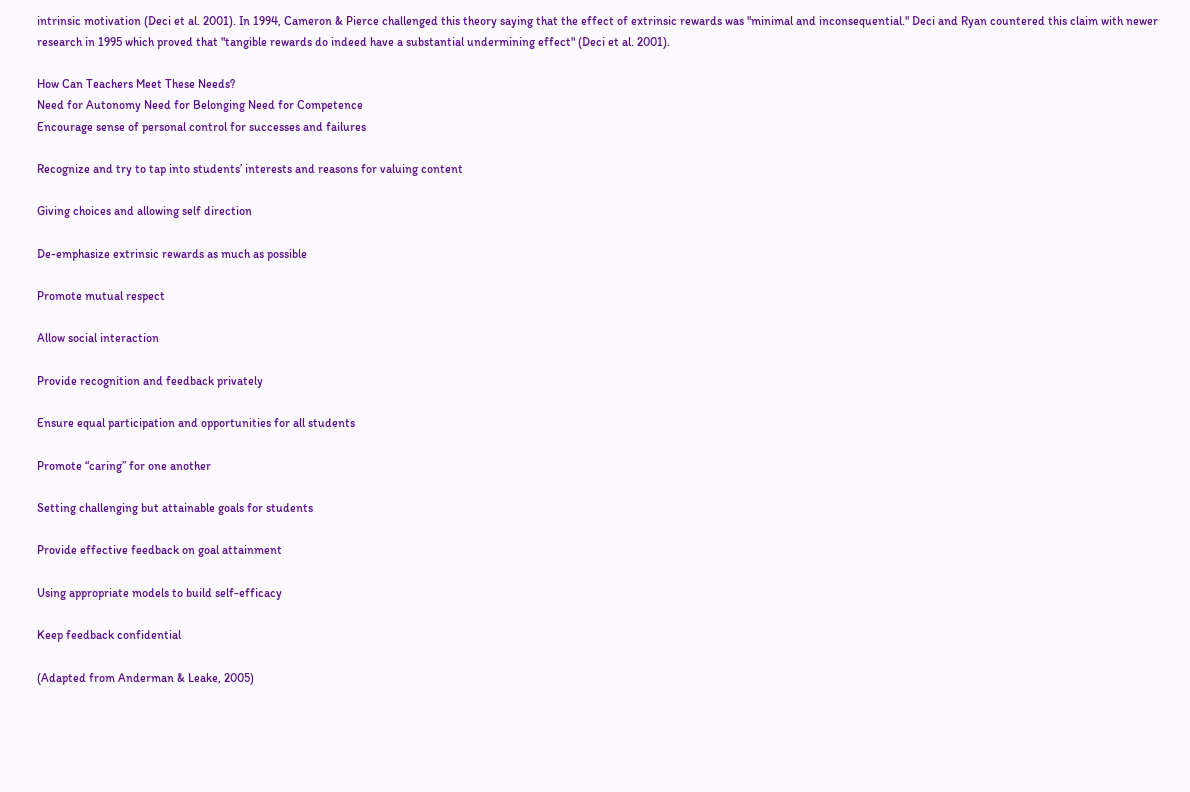intrinsic motivation (Deci et al. 2001). In 1994, Cameron & Pierce challenged this theory saying that the effect of extrinsic rewards was "minimal and inconsequential." Deci and Ryan countered this claim with newer research in 1995 which proved that "tangible rewards do indeed have a substantial undermining effect" (Deci et al. 2001).

How Can Teachers Meet These Needs?
Need for Autonomy Need for Belonging Need for Competence
Encourage sense of personal control for successes and failures

Recognize and try to tap into students’ interests and reasons for valuing content

Giving choices and allowing self direction

De-emphasize extrinsic rewards as much as possible

Promote mutual respect

Allow social interaction

Provide recognition and feedback privately

Ensure equal participation and opportunities for all students

Promote “caring” for one another

Setting challenging but attainable goals for students

Provide effective feedback on goal attainment

Using appropriate models to build self-efficacy

Keep feedback confidential

(Adapted from Anderman & Leake, 2005)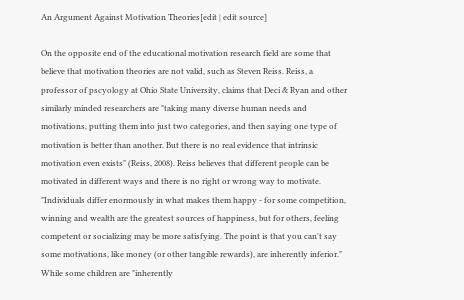An Argument Against Motivation Theories[edit | edit source]

On the opposite end of the educational motivation research field are some that believe that motivation theories are not valid, such as Steven Reiss. Reiss, a professor of pscyology at Ohio State University, claims that Deci & Ryan and other similarly minded researchers are "taking many diverse human needs and motivations, putting them into just two categories, and then saying one type of motivation is better than another. But there is no real evidence that intrinsic motivation even exists" (Reiss, 2008). Reiss believes that different people can be motivated in different ways and there is no right or wrong way to motivate. "Individuals differ enormously in what makes them happy - for some competition, winning and wealth are the greatest sources of happiness, but for others, feeling competent or socializing may be more satisfying. The point is that you can't say some motivations, like money (or other tangible rewards), are inherently inferior." While some children are "inherently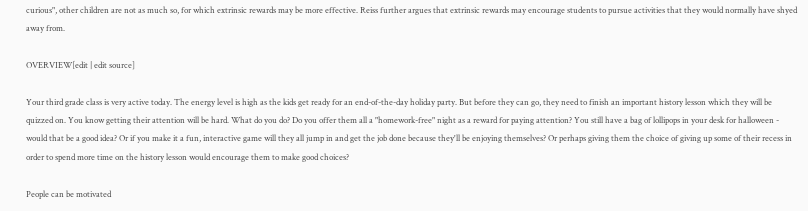curious", other children are not as much so, for which extrinsic rewards may be more effective. Reiss further argues that extrinsic rewards may encourage students to pursue activities that they would normally have shyed away from.

OVERVIEW[edit | edit source]

Your third grade class is very active today. The energy level is high as the kids get ready for an end-of-the-day holiday party. But before they can go, they need to finish an important history lesson which they will be quizzed on. You know getting their attention will be hard. What do you do? Do you offer them all a "homework-free" night as a reward for paying attention? You still have a bag of lollipops in your desk for halloween - would that be a good idea? Or if you make it a fun, interactive game will they all jump in and get the job done because they'll be enjoying themselves? Or perhaps giving them the choice of giving up some of their recess in order to spend more time on the history lesson would encourage them to make good choices?

People can be motivated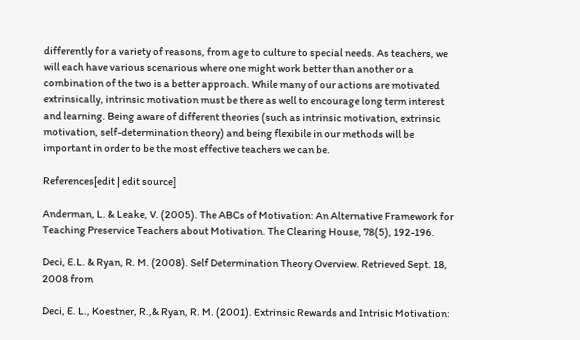differently for a variety of reasons, from age to culture to special needs. As teachers, we will each have various scenarious where one might work better than another or a combination of the two is a better approach. While many of our actions are motivated extrinsically, intrinsic motivation must be there as well to encourage long term interest and learning. Being aware of different theories (such as intrinsic motivation, extrinsic motivation, self-determination theory) and being flexibile in our methods will be important in order to be the most effective teachers we can be.

References[edit | edit source]

Anderman, L. & Leake, V. (2005). The ABCs of Motivation: An Alternative Framework for Teaching Preservice Teachers about Motivation. The Clearing House, 78(5), 192-196.

Deci, E.L. & Ryan, R. M. (2008). Self Determination Theory Overview. Retrieved Sept. 18, 2008 from

Deci, E. L., Koestner, R.,& Ryan, R. M. (2001). Extrinsic Rewards and Intrisic Motivation: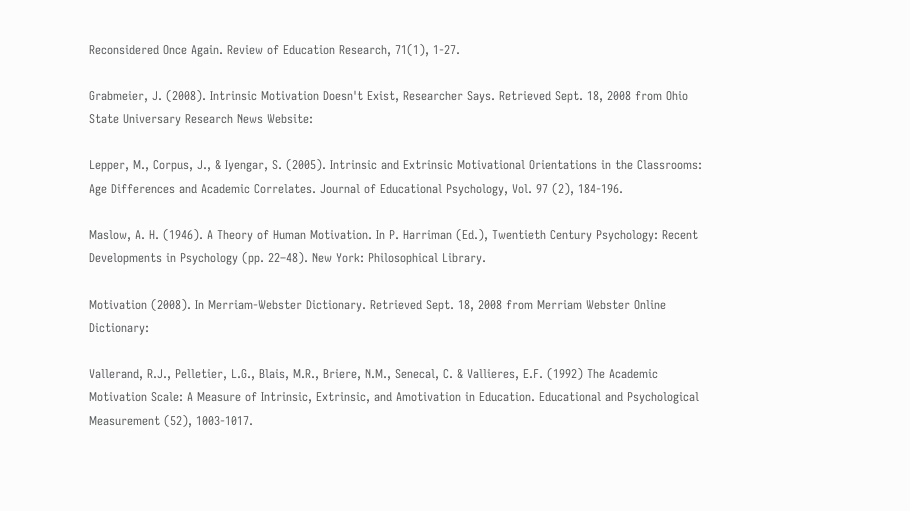Reconsidered Once Again. Review of Education Research, 71(1), 1-27.

Grabmeier, J. (2008). Intrinsic Motivation Doesn't Exist, Researcher Says. Retrieved Sept. 18, 2008 from Ohio State Universary Research News Website:

Lepper, M., Corpus, J., & Iyengar, S. (2005). Intrinsic and Extrinsic Motivational Orientations in the Classrooms: Age Differences and Academic Correlates. Journal of Educational Psychology, Vol. 97 (2), 184-196.

Maslow, A. H. (1946). A Theory of Human Motivation. In P. Harriman (Ed.), Twentieth Century Psychology: Recent Developments in Psychology (pp. 22–48). New York: Philosophical Library.

Motivation (2008). In Merriam-Webster Dictionary. Retrieved Sept. 18, 2008 from Merriam Webster Online Dictionary:

Vallerand, R.J., Pelletier, L.G., Blais, M.R., Briere, N.M., Senecal, C. & Vallieres, E.F. (1992) The Academic Motivation Scale: A Measure of Intrinsic, Extrinsic, and Amotivation in Education. Educational and Psychological Measurement (52), 1003-1017.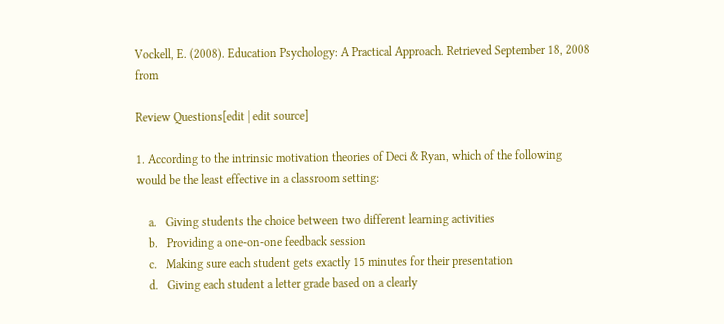Vockell, E. (2008). Education Psychology: A Practical Approach. Retrieved September 18, 2008 from

Review Questions[edit | edit source]

1. According to the intrinsic motivation theories of Deci & Ryan, which of the following would be the least effective in a classroom setting:

    a.   Giving students the choice between two different learning activities
    b.   Providing a one-on-one feedback session
    c.   Making sure each student gets exactly 15 minutes for their presentation
    d.   Giving each student a letter grade based on a clearly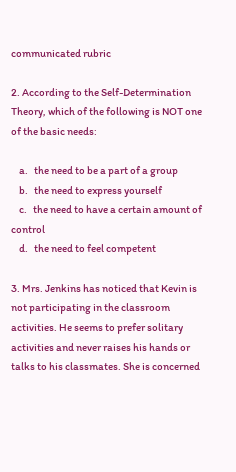communicated rubric

2. According to the Self-Determination Theory, which of the following is NOT one of the basic needs:

    a.   the need to be a part of a group
    b.   the need to express yourself
    c.   the need to have a certain amount of control
    d.   the need to feel competent

3. Mrs. Jenkins has noticed that Kevin is not participating in the classroom activities. He seems to prefer solitary activities and never raises his hands or talks to his classmates. She is concerned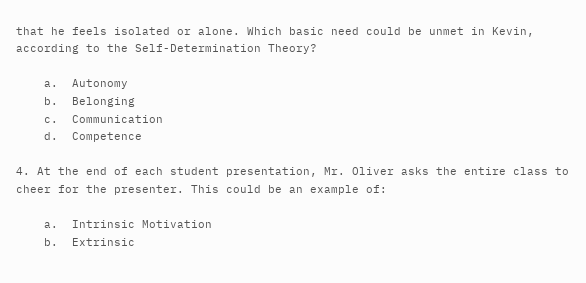that he feels isolated or alone. Which basic need could be unmet in Kevin, according to the Self-Determination Theory?

    a.  Autonomy
    b.  Belonging
    c.  Communication
    d.  Competence

4. At the end of each student presentation, Mr. Oliver asks the entire class to cheer for the presenter. This could be an example of:

    a.  Intrinsic Motivation
    b.  Extrinsic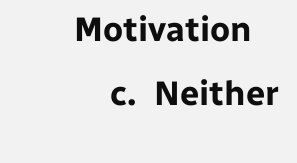Motivation
    c.  Neither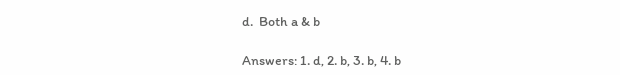d.  Both a & b

Answers: 1. d, 2. b, 3. b, 4. b